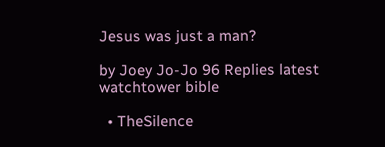Jesus was just a man?

by Joey Jo-Jo 96 Replies latest watchtower bible

  • TheSilence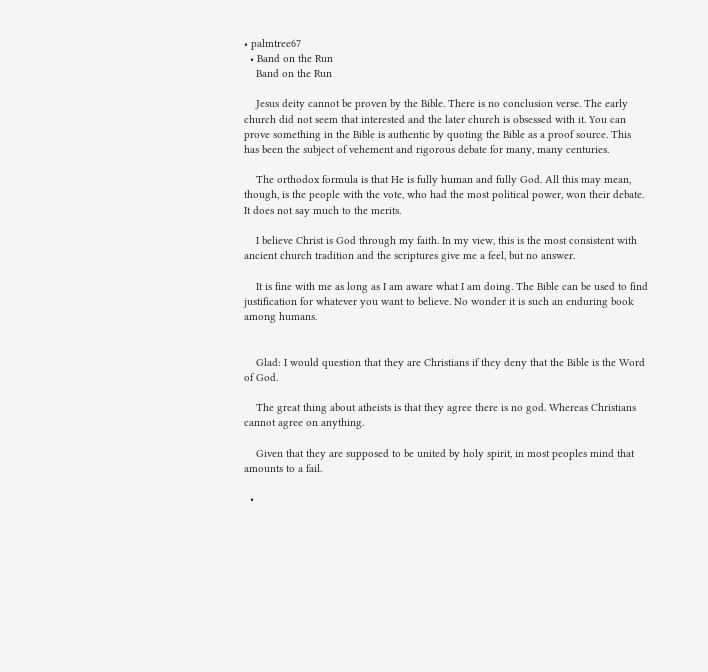• palmtree67
  • Band on the Run
    Band on the Run

    Jesus deity cannot be proven by the Bible. There is no conclusion verse. The early church did not seem that interested and the later church is obsessed with it. You can prove something in the Bible is authentic by quoting the Bible as a proof source. This has been the subject of vehement and rigorous debate for many, many centuries.

    The orthodox formula is that He is fully human and fully God. All this may mean, though, is the people with the vote, who had the most political power, won their debate. It does not say much to the merits.

    I believe Christ is God through my faith. In my view, this is the most consistent with ancient church tradition and the scriptures give me a feel, but no answer.

    It is fine with me as long as I am aware what I am doing. The Bible can be used to find justification for whatever you want to believe. No wonder it is such an enduring book among humans.


    Glad: I would question that they are Christians if they deny that the Bible is the Word of God.

    The great thing about atheists is that they agree there is no god. Whereas Christians cannot agree on anything.

    Given that they are supposed to be united by holy spirit, in most peoples mind that amounts to a fail.

  •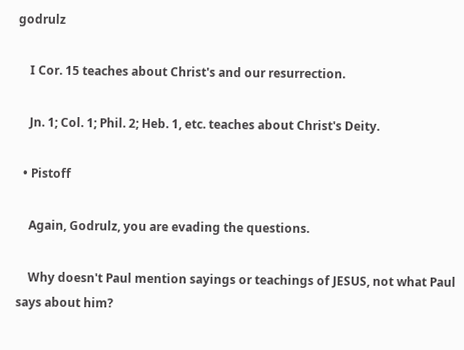godrulz

    I Cor. 15 teaches about Christ's and our resurrection.

    Jn. 1; Col. 1; Phil. 2; Heb. 1, etc. teaches about Christ's Deity.

  • Pistoff

    Again, Godrulz, you are evading the questions.

    Why doesn't Paul mention sayings or teachings of JESUS, not what Paul says about him?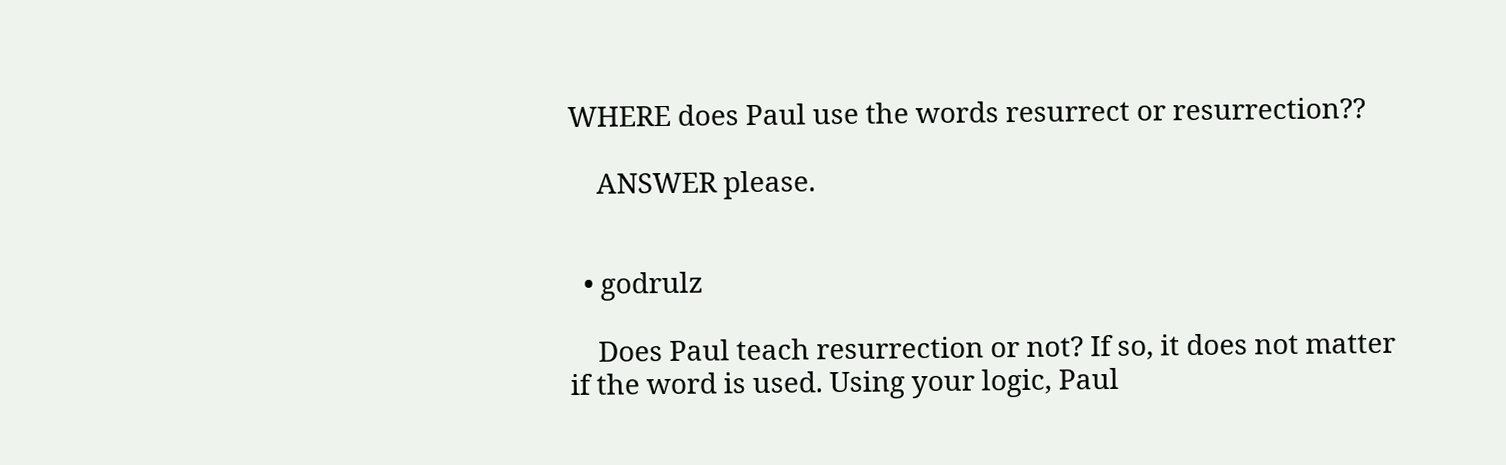WHERE does Paul use the words resurrect or resurrection??

    ANSWER please.


  • godrulz

    Does Paul teach resurrection or not? If so, it does not matter if the word is used. Using your logic, Paul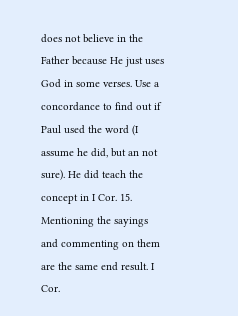does not believe in the Father because He just uses God in some verses. Use a concordance to find out if Paul used the word (I assume he did, but an not sure). He did teach the concept in I Cor. 15. Mentioning the sayings and commenting on them are the same end result. I Cor.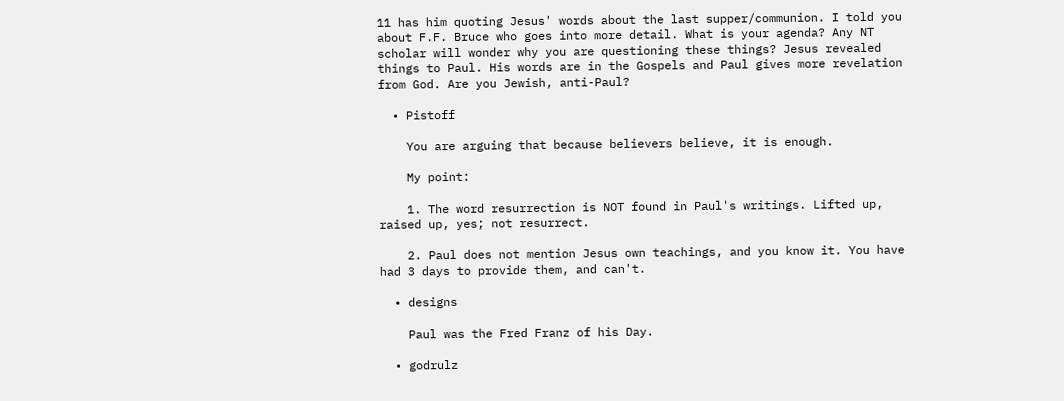11 has him quoting Jesus' words about the last supper/communion. I told you about F.F. Bruce who goes into more detail. What is your agenda? Any NT scholar will wonder why you are questioning these things? Jesus revealed things to Paul. His words are in the Gospels and Paul gives more revelation from God. Are you Jewish, anti-Paul?

  • Pistoff

    You are arguing that because believers believe, it is enough.

    My point:

    1. The word resurrection is NOT found in Paul's writings. Lifted up, raised up, yes; not resurrect.

    2. Paul does not mention Jesus own teachings, and you know it. You have had 3 days to provide them, and can't.

  • designs

    Paul was the Fred Franz of his Day.

  • godrulz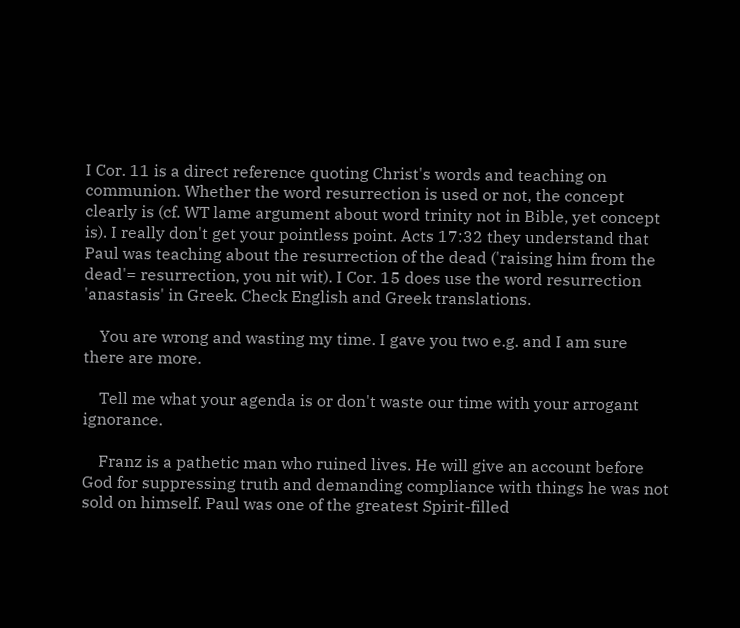I Cor. 11 is a direct reference quoting Christ's words and teaching on communion. Whether the word resurrection is used or not, the concept clearly is (cf. WT lame argument about word trinity not in Bible, yet concept is). I really don't get your pointless point. Acts 17:32 they understand that Paul was teaching about the resurrection of the dead ('raising him from the dead'= resurrection, you nit wit). I Cor. 15 does use the word resurrection 'anastasis' in Greek. Check English and Greek translations.

    You are wrong and wasting my time. I gave you two e.g. and I am sure there are more.

    Tell me what your agenda is or don't waste our time with your arrogant ignorance.

    Franz is a pathetic man who ruined lives. He will give an account before God for suppressing truth and demanding compliance with things he was not sold on himself. Paul was one of the greatest Spirit-filled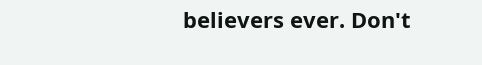believers ever. Don't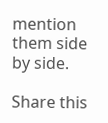mention them side by side.

Share this